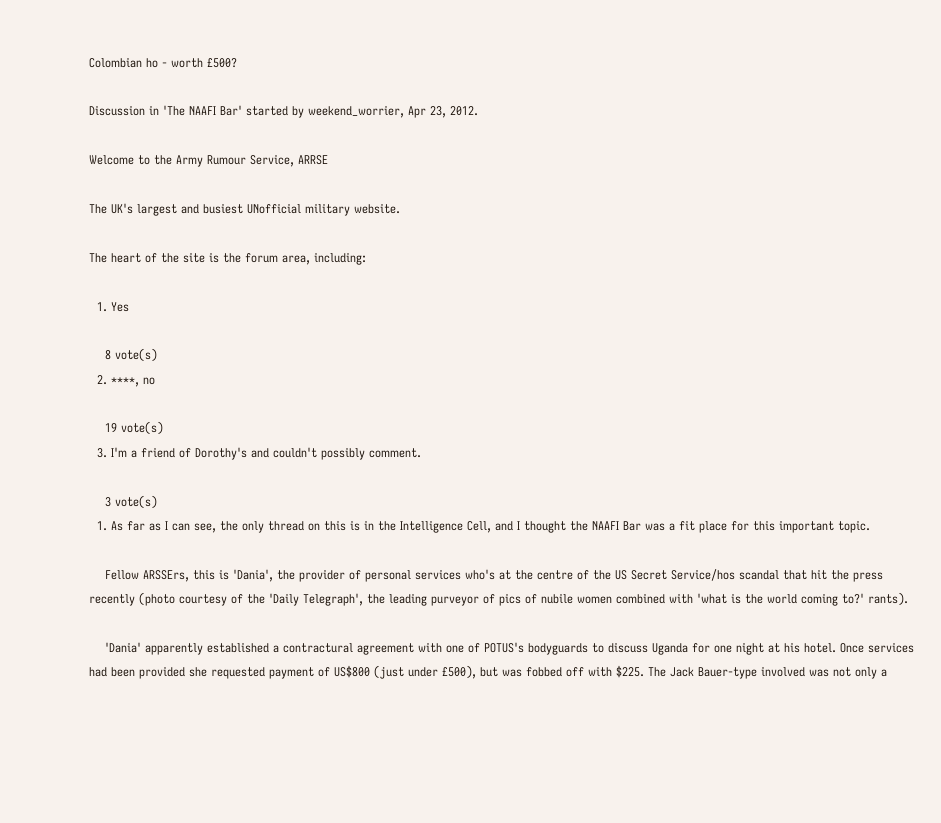Colombian ho - worth £500?

Discussion in 'The NAAFI Bar' started by weekend_worrier, Apr 23, 2012.

Welcome to the Army Rumour Service, ARRSE

The UK's largest and busiest UNofficial military website.

The heart of the site is the forum area, including:

  1. Yes

    8 vote(s)
  2. ****, no

    19 vote(s)
  3. I'm a friend of Dorothy's and couldn't possibly comment.

    3 vote(s)
  1. As far as I can see, the only thread on this is in the Intelligence Cell, and I thought the NAAFI Bar was a fit place for this important topic.

    Fellow ARSSErs, this is 'Dania', the provider of personal services who's at the centre of the US Secret Service/hos scandal that hit the press recently (photo courtesy of the 'Daily Telegraph', the leading purveyor of pics of nubile women combined with 'what is the world coming to?' rants).

    'Dania' apparently established a contractural agreement with one of POTUS's bodyguards to discuss Uganda for one night at his hotel. Once services had been provided she requested payment of US$800 (just under £500), but was fobbed off with $225. The Jack Bauer-type involved was not only a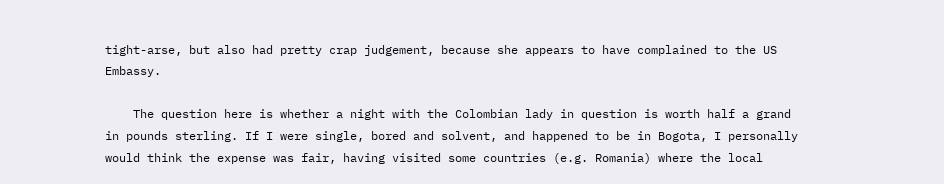tight-arse, but also had pretty crap judgement, because she appears to have complained to the US Embassy.

    The question here is whether a night with the Colombian lady in question is worth half a grand in pounds sterling. If I were single, bored and solvent, and happened to be in Bogota, I personally would think the expense was fair, having visited some countries (e.g. Romania) where the local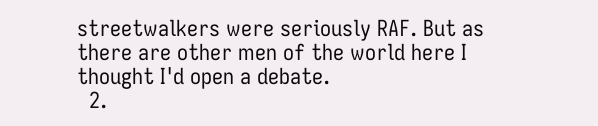streetwalkers were seriously RAF. But as there are other men of the world here I thought I'd open a debate.
  2.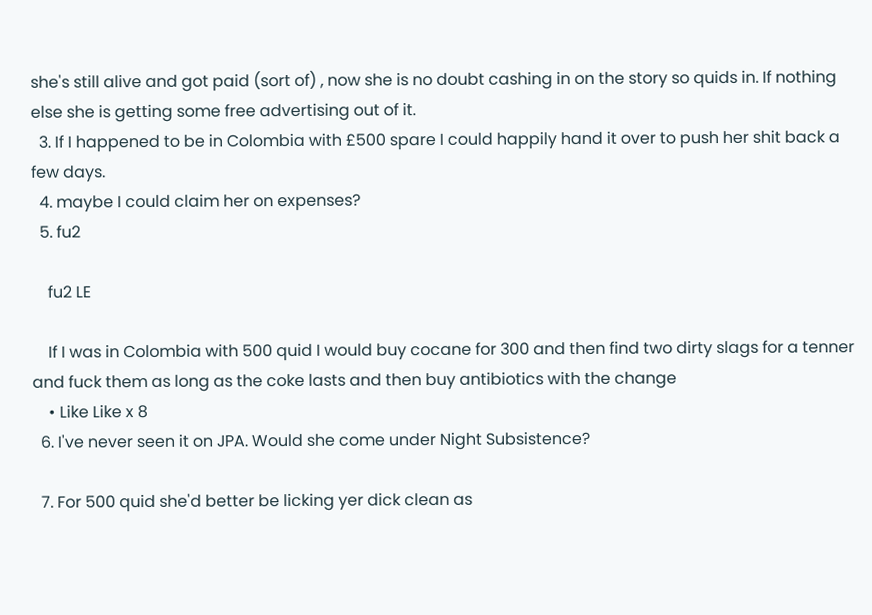she's still alive and got paid (sort of) , now she is no doubt cashing in on the story so quids in. If nothing else she is getting some free advertising out of it.
  3. If I happened to be in Colombia with £500 spare I could happily hand it over to push her shit back a few days.
  4. maybe I could claim her on expenses?
  5. fu2

    fu2 LE

    If I was in Colombia with 500 quid I would buy cocane for 300 and then find two dirty slags for a tenner and fuck them as long as the coke lasts and then buy antibiotics with the change
    • Like Like x 8
  6. I've never seen it on JPA. Would she come under Night Subsistence?

  7. For 500 quid she'd better be licking yer dick clean as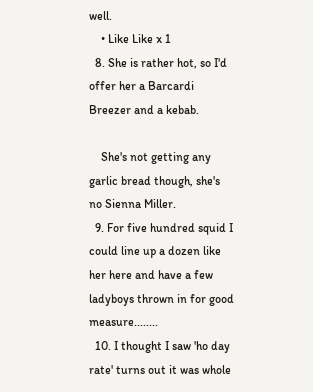well.
    • Like Like x 1
  8. She is rather hot, so I'd offer her a Barcardi Breezer and a kebab.

    She's not getting any garlic bread though, she's no Sienna Miller.
  9. For five hundred squid I could line up a dozen like her here and have a few ladyboys thrown in for good measure........
  10. I thought I saw 'ho day rate' turns out it was whole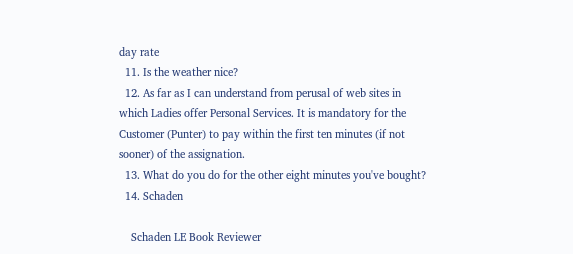day rate
  11. Is the weather nice?
  12. As far as I can understand from perusal of web sites in which Ladies offer Personal Services. It is mandatory for the Customer (Punter) to pay within the first ten minutes (if not sooner) of the assignation.
  13. What do you do for the other eight minutes you've bought?
  14. Schaden

    Schaden LE Book Reviewer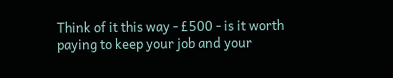Think of it this way - £500 - is it worth paying to keep your job and your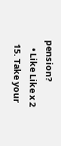pension?
    • Like Like x 2
  15. Take your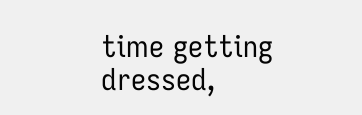time getting dressed,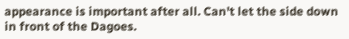appearance is important after all. Can't let the side down in front of the Dagoes.